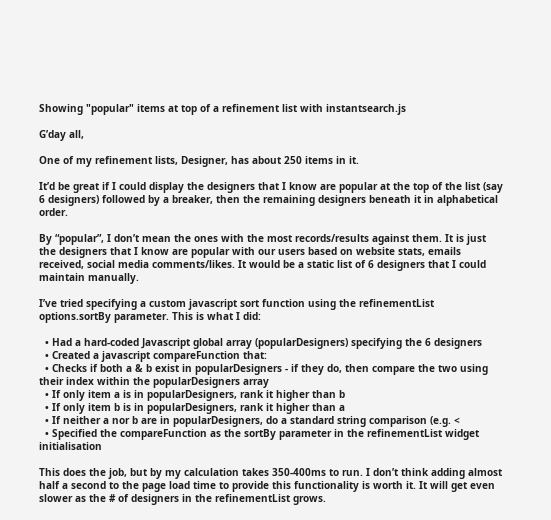Showing "popular" items at top of a refinement list with instantsearch.js

G’day all,

One of my refinement lists, Designer, has about 250 items in it.

It’d be great if I could display the designers that I know are popular at the top of the list (say 6 designers) followed by a breaker, then the remaining designers beneath it in alphabetical order.

By “popular”, I don’t mean the ones with the most records/results against them. It is just the designers that I know are popular with our users based on website stats, emails received, social media comments/likes. It would be a static list of 6 designers that I could maintain manually.

I’ve tried specifying a custom javascript sort function using the refinementList options.sortBy parameter. This is what I did:

  • Had a hard-coded Javascript global array (popularDesigners) specifying the 6 designers
  • Created a javascript compareFunction that:
  • Checks if both a & b exist in popularDesigners - if they do, then compare the two using their index within the popularDesigners array
  • If only item a is in popularDesigners, rank it higher than b
  • If only item b is in popularDesigners, rank it higher than a
  • If neither a nor b are in popularDesigners, do a standard string comparison (e.g. <
  • Specified the compareFunction as the sortBy parameter in the refinementList widget initialisation

This does the job, but by my calculation takes 350-400ms to run. I don’t think adding almost half a second to the page load time to provide this functionality is worth it. It will get even slower as the # of designers in the refinementList grows.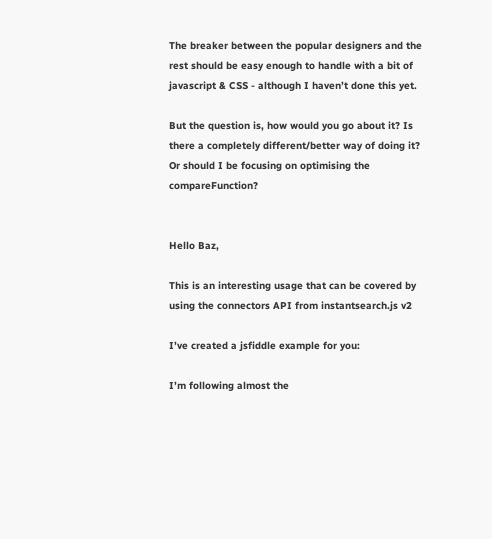The breaker between the popular designers and the rest should be easy enough to handle with a bit of javascript & CSS - although I haven’t done this yet.

But the question is, how would you go about it? Is there a completely different/better way of doing it? Or should I be focusing on optimising the compareFunction?


Hello Baz,

This is an interesting usage that can be covered by using the connectors API from instantsearch.js v2

I’ve created a jsfiddle example for you:

I’m following almost the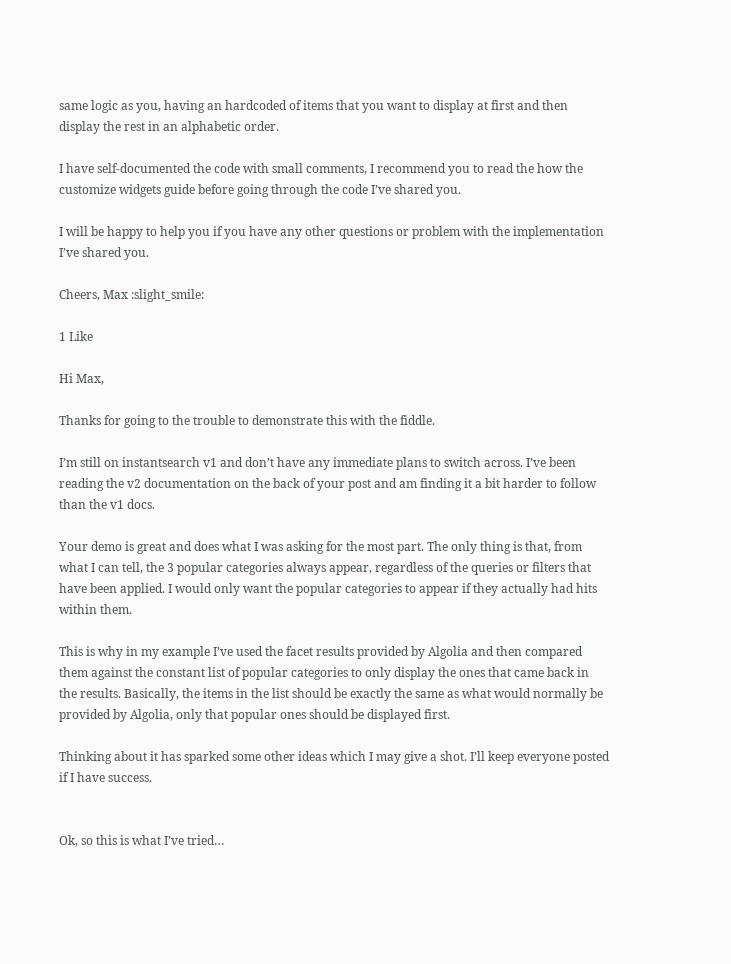same logic as you, having an hardcoded of items that you want to display at first and then display the rest in an alphabetic order.

I have self-documented the code with small comments, I recommend you to read the how the customize widgets guide before going through the code I’ve shared you.

I will be happy to help you if you have any other questions or problem with the implementation I’ve shared you.

Cheers, Max :slight_smile:

1 Like

Hi Max,

Thanks for going to the trouble to demonstrate this with the fiddle.

I’m still on instantsearch v1 and don’t have any immediate plans to switch across. I’ve been reading the v2 documentation on the back of your post and am finding it a bit harder to follow than the v1 docs.

Your demo is great and does what I was asking for the most part. The only thing is that, from what I can tell, the 3 popular categories always appear, regardless of the queries or filters that have been applied. I would only want the popular categories to appear if they actually had hits within them.

This is why in my example I’ve used the facet results provided by Algolia and then compared them against the constant list of popular categories to only display the ones that came back in the results. Basically, the items in the list should be exactly the same as what would normally be provided by Algolia, only that popular ones should be displayed first.

Thinking about it has sparked some other ideas which I may give a shot. I’ll keep everyone posted if I have success.


Ok, so this is what I’ve tried…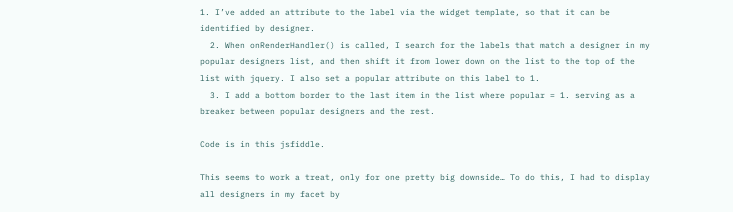1. I’ve added an attribute to the label via the widget template, so that it can be identified by designer.
  2. When onRenderHandler() is called, I search for the labels that match a designer in my popular designers list, and then shift it from lower down on the list to the top of the list with jquery. I also set a popular attribute on this label to 1.
  3. I add a bottom border to the last item in the list where popular = 1. serving as a breaker between popular designers and the rest.

Code is in this jsfiddle.

This seems to work a treat, only for one pretty big downside… To do this, I had to display all designers in my facet by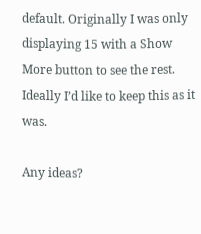default. Originally I was only displaying 15 with a Show More button to see the rest. Ideally I’d like to keep this as it was.

Any ideas?